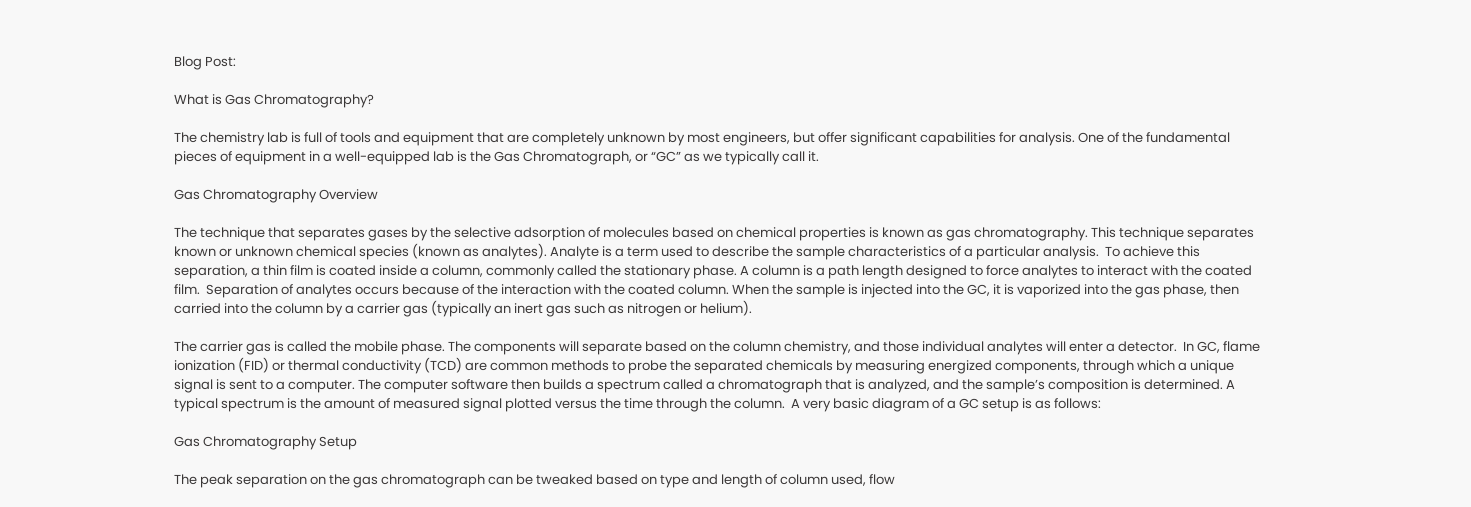Blog Post:

What is Gas Chromatography?

The chemistry lab is full of tools and equipment that are completely unknown by most engineers, but offer significant capabilities for analysis. One of the fundamental pieces of equipment in a well-equipped lab is the Gas Chromatograph, or “GC” as we typically call it.

Gas Chromatography Overview

The technique that separates gases by the selective adsorption of molecules based on chemical properties is known as gas chromatography. This technique separates known or unknown chemical species (known as analytes). Analyte is a term used to describe the sample characteristics of a particular analysis.  To achieve this separation, a thin film is coated inside a column, commonly called the stationary phase. A column is a path length designed to force analytes to interact with the coated film.  Separation of analytes occurs because of the interaction with the coated column. When the sample is injected into the GC, it is vaporized into the gas phase, then carried into the column by a carrier gas (typically an inert gas such as nitrogen or helium).

The carrier gas is called the mobile phase. The components will separate based on the column chemistry, and those individual analytes will enter a detector.  In GC, flame ionization (FID) or thermal conductivity (TCD) are common methods to probe the separated chemicals by measuring energized components, through which a unique signal is sent to a computer. The computer software then builds a spectrum called a chromatograph that is analyzed, and the sample’s composition is determined. A typical spectrum is the amount of measured signal plotted versus the time through the column.  A very basic diagram of a GC setup is as follows:

Gas Chromatography Setup

The peak separation on the gas chromatograph can be tweaked based on type and length of column used, flow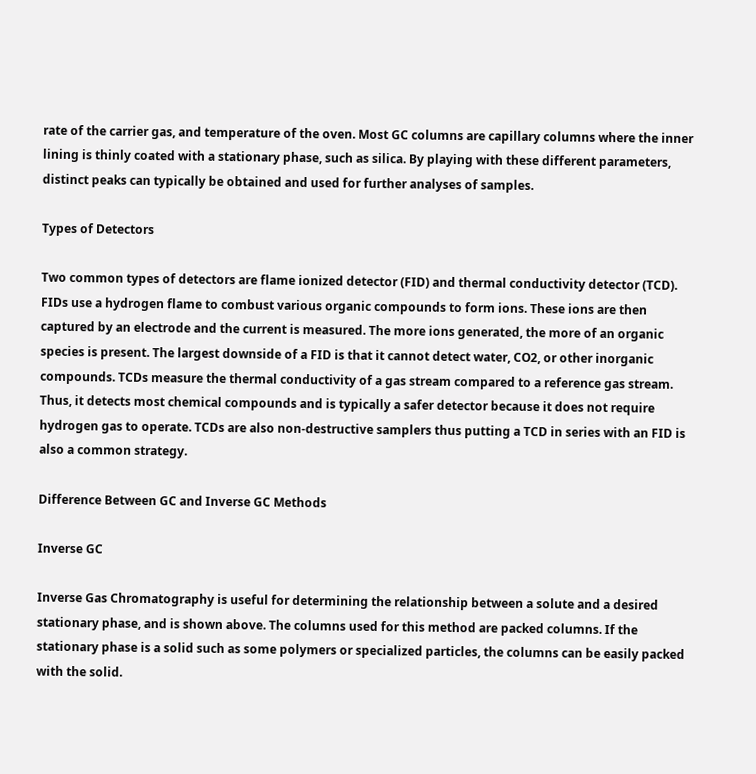rate of the carrier gas, and temperature of the oven. Most GC columns are capillary columns where the inner lining is thinly coated with a stationary phase, such as silica. By playing with these different parameters, distinct peaks can typically be obtained and used for further analyses of samples.

Types of Detectors

Two common types of detectors are flame ionized detector (FID) and thermal conductivity detector (TCD). FIDs use a hydrogen flame to combust various organic compounds to form ions. These ions are then captured by an electrode and the current is measured. The more ions generated, the more of an organic species is present. The largest downside of a FID is that it cannot detect water, CO2, or other inorganic compounds. TCDs measure the thermal conductivity of a gas stream compared to a reference gas stream. Thus, it detects most chemical compounds and is typically a safer detector because it does not require hydrogen gas to operate. TCDs are also non-destructive samplers thus putting a TCD in series with an FID is also a common strategy.

Difference Between GC and Inverse GC Methods

Inverse GC

Inverse Gas Chromatography is useful for determining the relationship between a solute and a desired stationary phase, and is shown above. The columns used for this method are packed columns. If the stationary phase is a solid such as some polymers or specialized particles, the columns can be easily packed with the solid.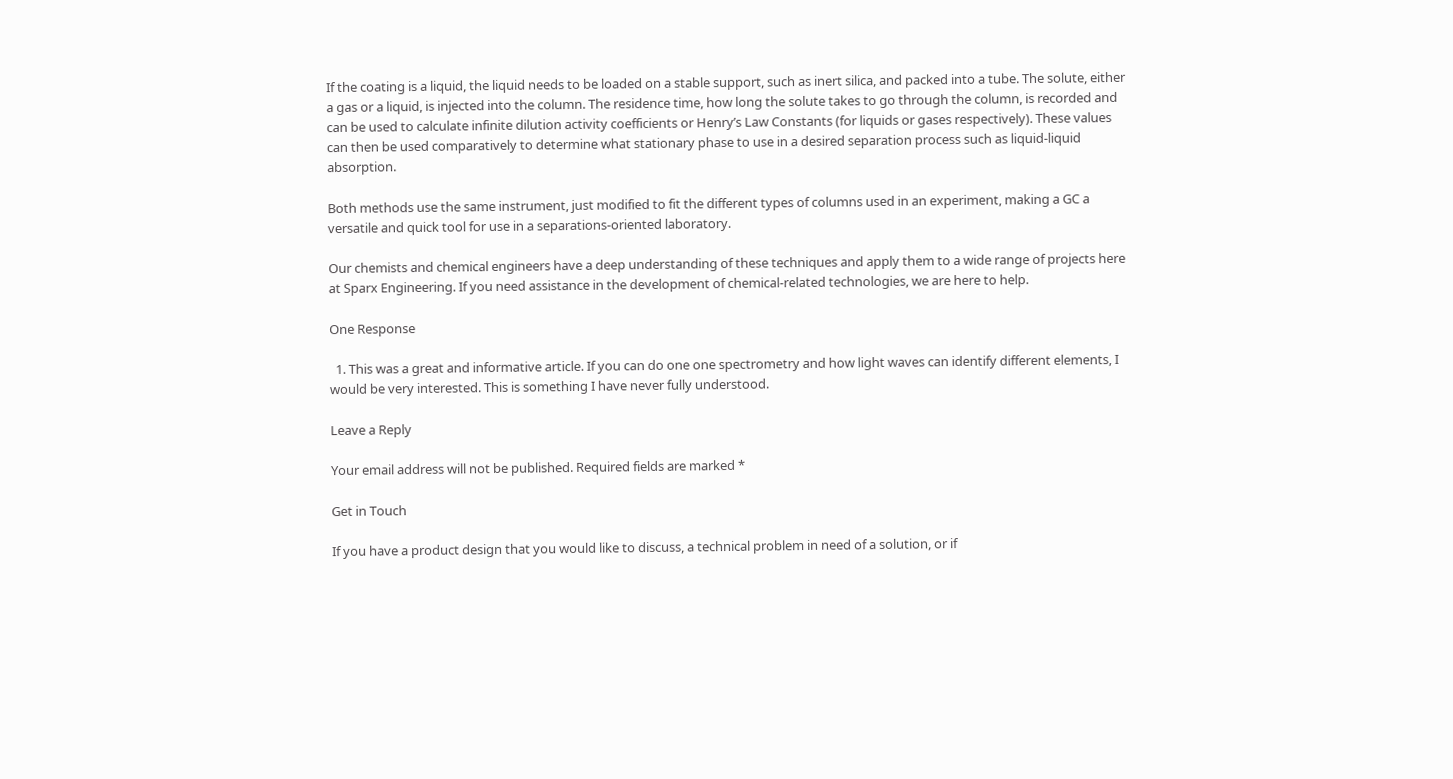If the coating is a liquid, the liquid needs to be loaded on a stable support, such as inert silica, and packed into a tube. The solute, either a gas or a liquid, is injected into the column. The residence time, how long the solute takes to go through the column, is recorded and can be used to calculate infinite dilution activity coefficients or Henry’s Law Constants (for liquids or gases respectively). These values can then be used comparatively to determine what stationary phase to use in a desired separation process such as liquid-liquid absorption.

Both methods use the same instrument, just modified to fit the different types of columns used in an experiment, making a GC a versatile and quick tool for use in a separations-oriented laboratory.

Our chemists and chemical engineers have a deep understanding of these techniques and apply them to a wide range of projects here at Sparx Engineering. If you need assistance in the development of chemical-related technologies, we are here to help.

One Response

  1. This was a great and informative article. If you can do one one spectrometry and how light waves can identify different elements, I would be very interested. This is something I have never fully understood.

Leave a Reply

Your email address will not be published. Required fields are marked *

Get in Touch

If you have a product design that you would like to discuss, a technical problem in need of a solution, or if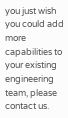you just wish you could add more capabilities to your existing engineering team, please contact us.